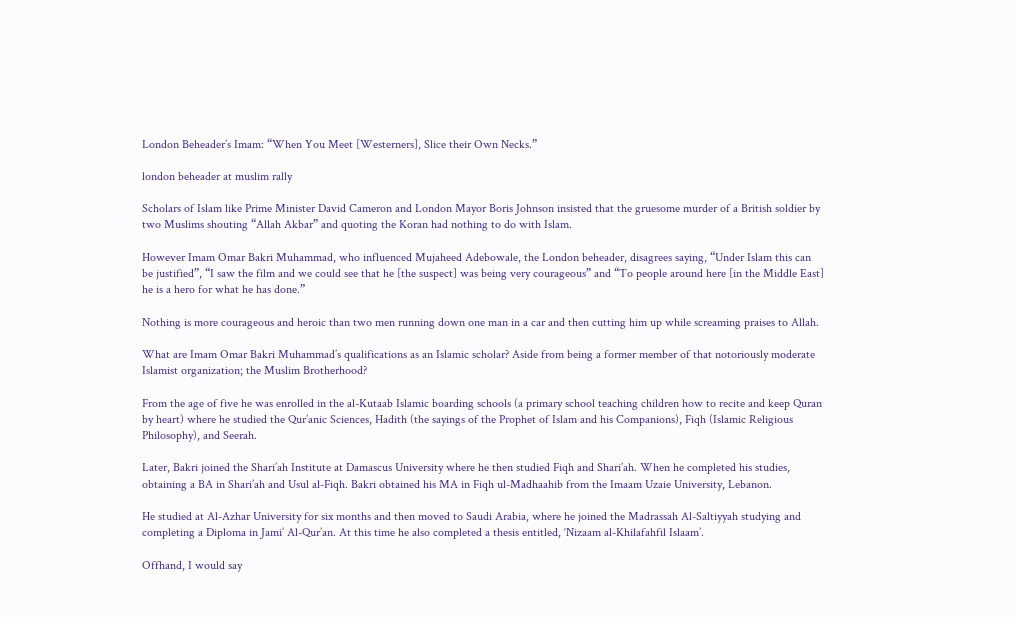London Beheader’s Imam: “When You Meet [Westerners], Slice their Own Necks.”

london beheader at muslim rally

Scholars of Islam like Prime Minister David Cameron and London Mayor Boris Johnson insisted that the gruesome murder of a British soldier by two Muslims shouting “Allah Akbar” and quoting the Koran had nothing to do with Islam.

However Imam Omar Bakri Muhammad, who influenced Mujaheed Adebowale, the London beheader, disagrees saying, “Under Islam this can be justified”, “I saw the film and we could see that he [the suspect] was being very courageous” and “To people around here [in the Middle East] he is a hero for what he has done.”

Nothing is more courageous and heroic than two men running down one man in a car and then cutting him up while screaming praises to Allah.

What are Imam Omar Bakri Muhammad’s qualifications as an Islamic scholar? Aside from being a former member of that notoriously moderate Islamist organization; the Muslim Brotherhood?

From the age of five he was enrolled in the al-Kutaab Islamic boarding schools (a primary school teaching children how to recite and keep Quran by heart) where he studied the Qur’anic Sciences, Hadith (the sayings of the Prophet of Islam and his Companions), Fiqh (Islamic Religious Philosophy), and Seerah.

Later, Bakri joined the Shari’ah Institute at Damascus University where he then studied Fiqh and Shari’ah. When he completed his studies, obtaining a BA in Shari’ah and Usul al-Fiqh. Bakri obtained his MA in Fiqh ul-Madhaahib from the Imaam Uzaie University, Lebanon.

He studied at Al-Azhar University for six months and then moved to Saudi Arabia, where he joined the Madrassah Al-Saltiyyah studying and completing a Diploma in Jami’ Al-Qur’an. At this time he also completed a thesis entitled, ‘Nizaam al-Khilafahfil Islaam’.

Offhand, I would say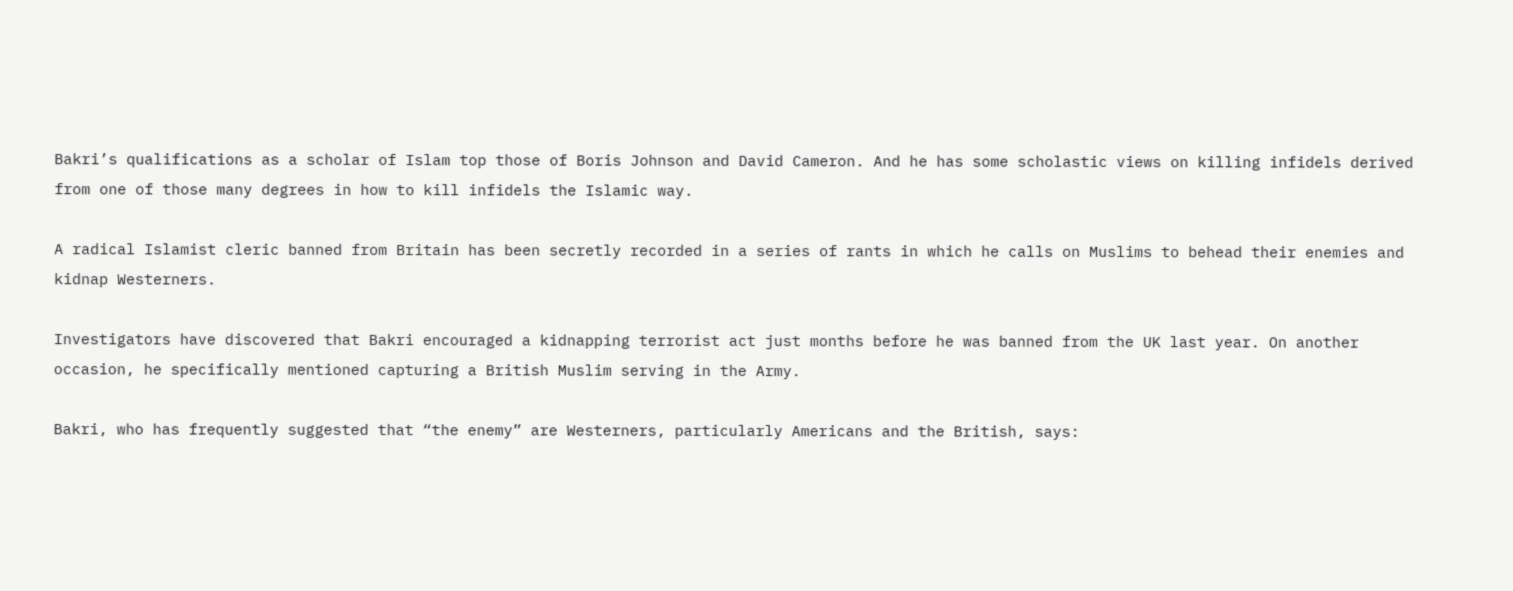Bakri’s qualifications as a scholar of Islam top those of Boris Johnson and David Cameron. And he has some scholastic views on killing infidels derived from one of those many degrees in how to kill infidels the Islamic way.

A radical Islamist cleric banned from Britain has been secretly recorded in a series of rants in which he calls on Muslims to behead their enemies and kidnap Westerners.

Investigators have discovered that Bakri encouraged a kidnapping terrorist act just months before he was banned from the UK last year. On another occasion, he specifically mentioned capturing a British Muslim serving in the Army.

Bakri, who has frequently suggested that “the enemy” are Westerners, particularly Americans and the British, says: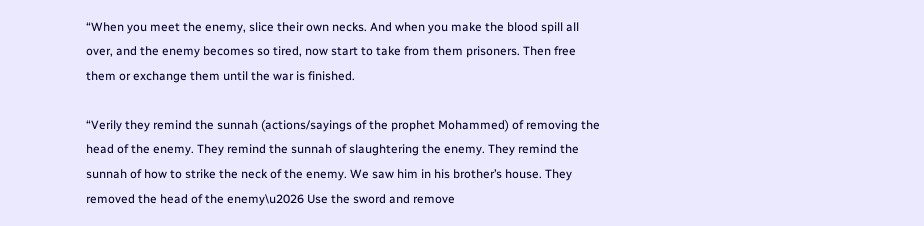“When you meet the enemy, slice their own necks. And when you make the blood spill all over, and the enemy becomes so tired, now start to take from them prisoners. Then free them or exchange them until the war is finished.

“Verily they remind the sunnah (actions/sayings of the prophet Mohammed) of removing the head of the enemy. They remind the sunnah of slaughtering the enemy. They remind the sunnah of how to strike the neck of the enemy. We saw him in his brother’s house. They removed the head of the enemy\u2026 Use the sword and remove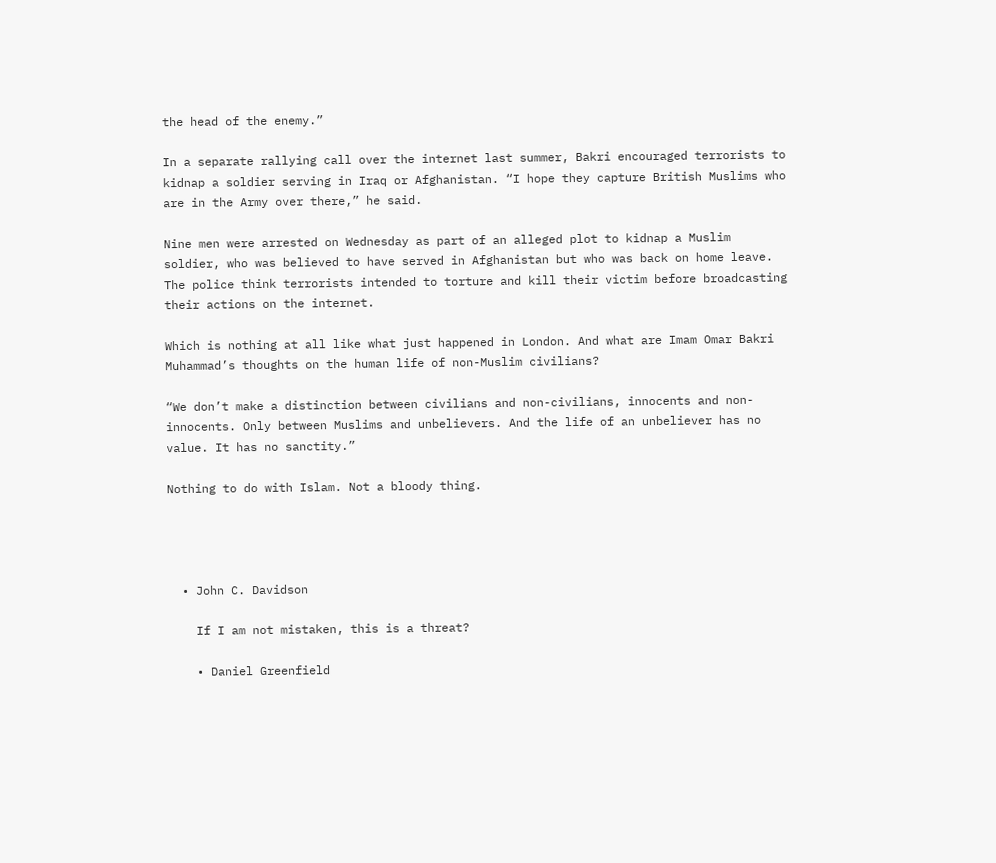the head of the enemy.”

In a separate rallying call over the internet last summer, Bakri encouraged terrorists to kidnap a soldier serving in Iraq or Afghanistan. “I hope they capture British Muslims who are in the Army over there,” he said.

Nine men were arrested on Wednesday as part of an alleged plot to kidnap a Muslim soldier, who was believed to have served in Afghanistan but who was back on home leave. The police think terrorists intended to torture and kill their victim before broadcasting their actions on the internet.

Which is nothing at all like what just happened in London. And what are Imam Omar Bakri Muhammad’s thoughts on the human life of non-Muslim civilians?

“We don’t make a distinction between civilians and non-civilians, innocents and non-innocents. Only between Muslims and unbelievers. And the life of an unbeliever has no value. It has no sanctity.”

Nothing to do with Islam. Not a bloody thing.




  • John C. Davidson

    If I am not mistaken, this is a threat?

    • Daniel Greenfield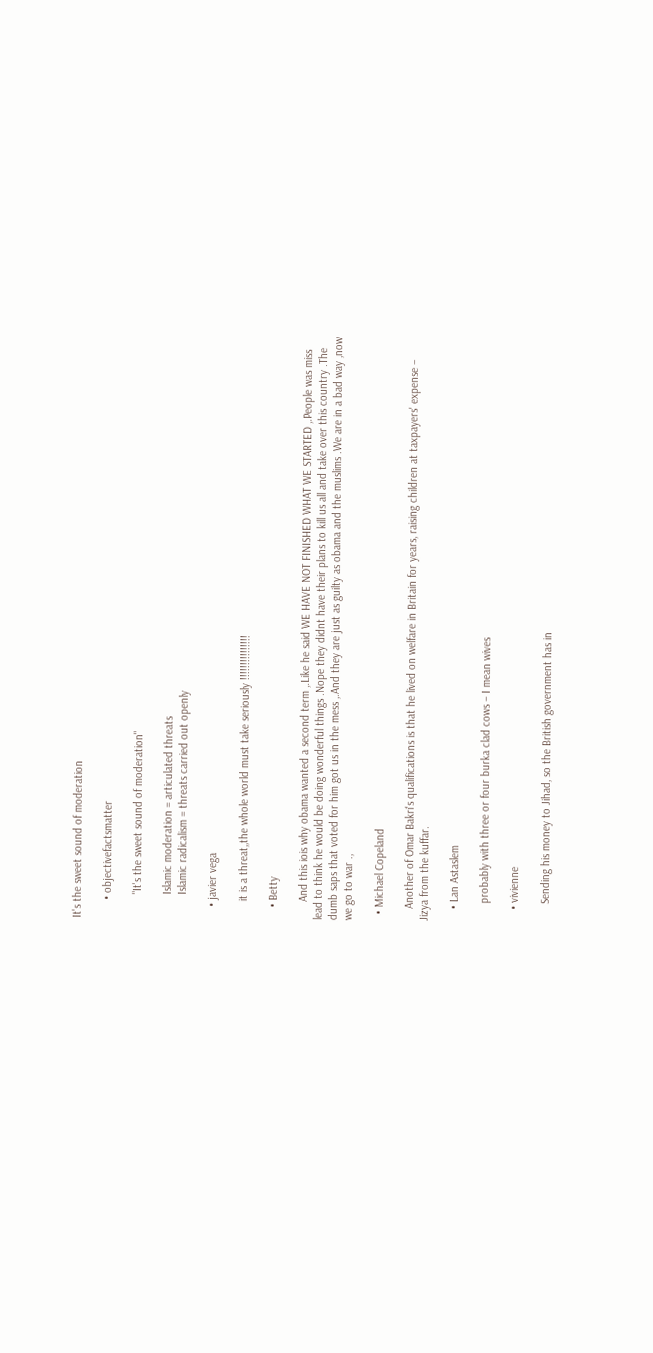It's the sweet sound of moderation

      • objectivefactsmatter

        "It's the sweet sound of moderation"

        Islamic moderation = articulated threats
        Islamic radicalism = threats carried out openly

    • javier vega

      it is a threat,,the whole world must take seriously !!!!!!!!!!!!!!!

    • Betty

      And this iois why obama wanted a second term ,.Like he said WE HAVE NOT FINISHED WHAT WE STARTED ,.People was miss lead to think he would be doing wonderful things .Nope they didnt have their plans to kill us all and take over this country .The dumb saps that voted for him got us in the mess ,.And they are just as guilty as obama and the muslims .We are in a bad way ,now we go to war .,

  • Michael Copeland

    Another of Omar Bakri's qualifications is that he lived on welfare in Britain for years, raising children at taxpayers' expense – Jizya from the kuffar.

    • Lan Astaslem

      probably with three or four burka clad cows – I mean wives

    • vivienne

      Sending his money to Jihad, so the British government has in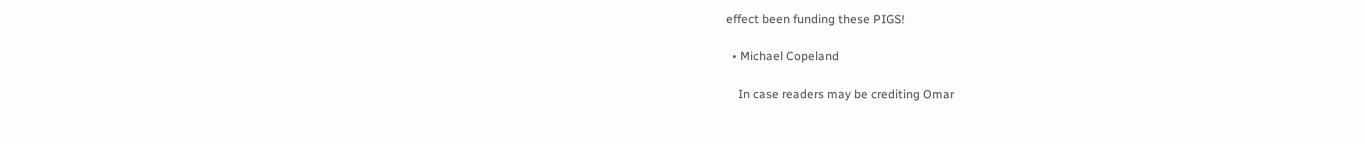effect been funding these PIGS!

  • Michael Copeland

    In case readers may be crediting Omar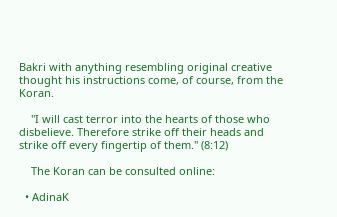Bakri with anything resembling original creative thought his instructions come, of course, from the Koran.

    "I will cast terror into the hearts of those who disbelieve. Therefore strike off their heads and strike off every fingertip of them." (8:12)

    The Koran can be consulted online:

  • AdinaK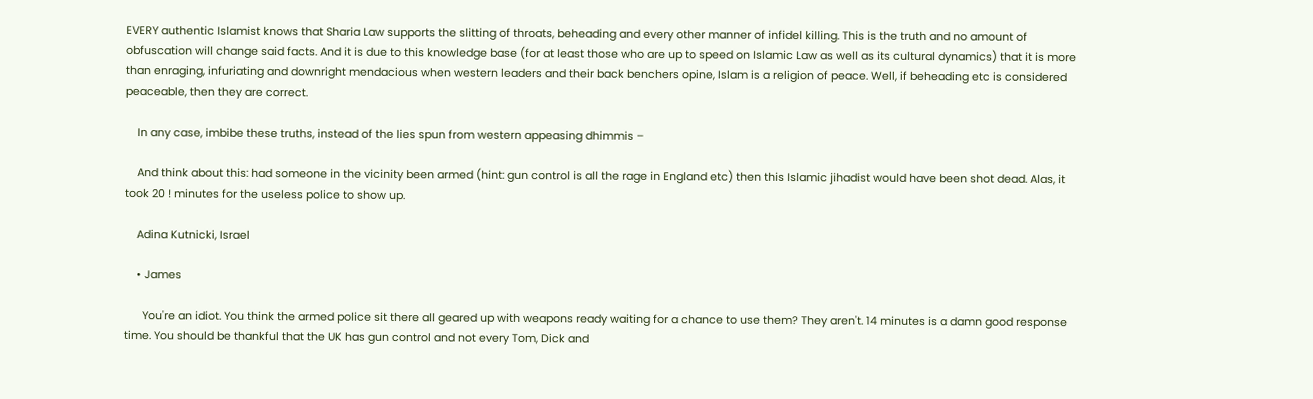EVERY authentic Islamist knows that Sharia Law supports the slitting of throats, beheading and every other manner of infidel killing. This is the truth and no amount of obfuscation will change said facts. And it is due to this knowledge base (for at least those who are up to speed on Islamic Law as well as its cultural dynamics) that it is more than enraging, infuriating and downright mendacious when western leaders and their back benchers opine, Islam is a religion of peace. Well, if beheading etc is considered peaceable, then they are correct.

    In any case, imbibe these truths, instead of the lies spun from western appeasing dhimmis –

    And think about this: had someone in the vicinity been armed (hint: gun control is all the rage in England etc) then this Islamic jihadist would have been shot dead. Alas, it took 20 ! minutes for the useless police to show up.

    Adina Kutnicki, Israel

    • James

      You're an idiot. You think the armed police sit there all geared up with weapons ready waiting for a chance to use them? They aren't. 14 minutes is a damn good response time. You should be thankful that the UK has gun control and not every Tom, Dick and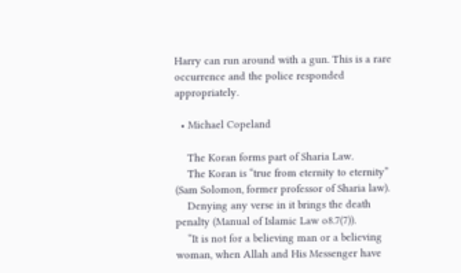Harry can run around with a gun. This is a rare occurrence and the police responded appropriately.

  • Michael Copeland

    The Koran forms part of Sharia Law.
    The Koran is “true from eternity to eternity” (Sam Solomon, former professor of Sharia law).
    Denying any verse in it brings the death penalty (Manual of Islamic Law o8.7(7)).
    “It is not for a believing man or a believing woman, when Allah and His Messenger have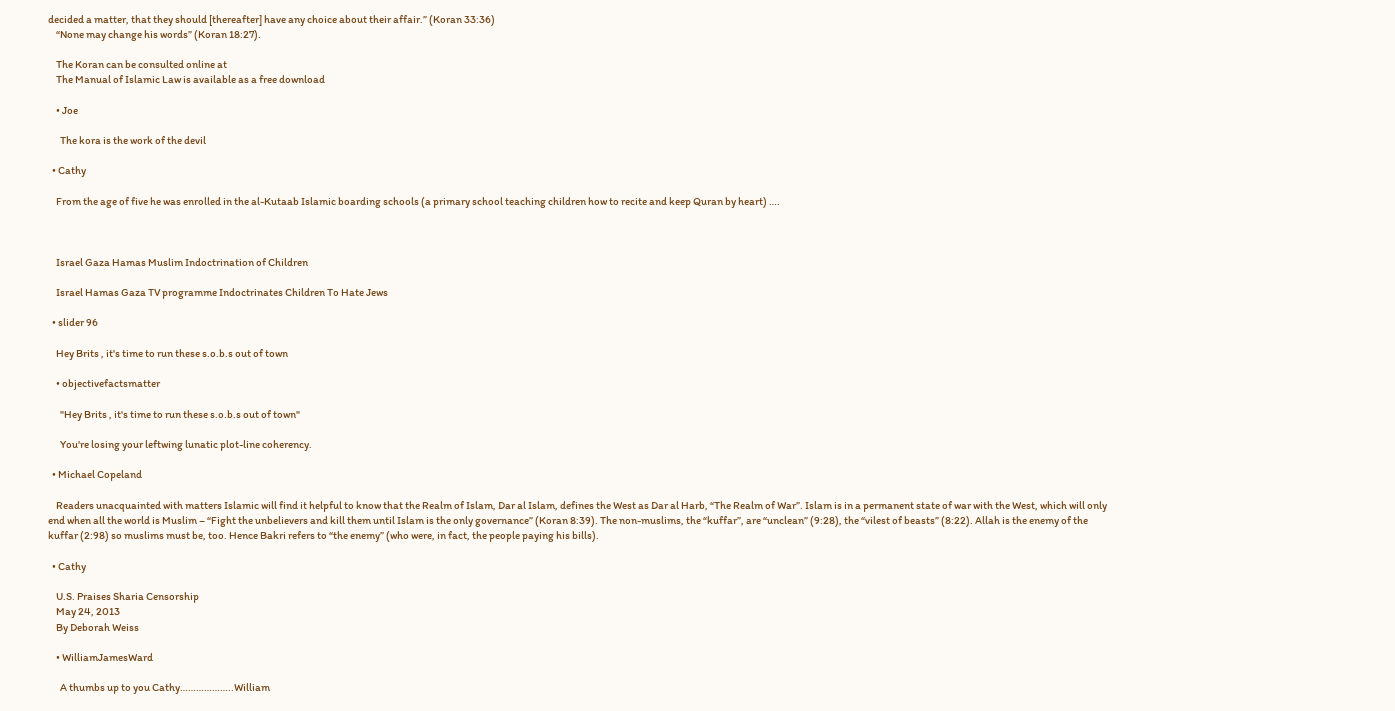decided a matter, that they should [thereafter] have any choice about their affair.” (Koran 33:36)
    “None may change his words” (Koran 18:27).

    The Koran can be consulted online at
    The Manual of Islamic Law is available as a free download

    • Joe

      The kora is the work of the devil

  • Cathy

    From the age of five he was enrolled in the al-Kutaab Islamic boarding schools (a primary school teaching children how to recite and keep Quran by heart) ….



    Israel Gaza Hamas Muslim Indoctrination of Children

    Israel Hamas Gaza TV programme Indoctrinates Children To Hate Jews

  • slider 96

    Hey Brits , it's time to run these s.o.b.s out of town

    • objectivefactsmatter

      "Hey Brits , it's time to run these s.o.b.s out of town"

      You're losing your leftwing lunatic plot-line coherency.

  • Michael Copeland

    Readers unacquainted with matters Islamic will find it helpful to know that the Realm of Islam, Dar al Islam, defines the West as Dar al Harb, “The Realm of War”. Islam is in a permanent state of war with the West, which will only end when all the world is Muslim – “Fight the unbelievers and kill them until Islam is the only governance” (Koran 8:39). The non-muslims, the “kuffar”, are “unclean” (9:28), the “vilest of beasts” (8:22). Allah is the enemy of the kuffar (2:98) so muslims must be, too. Hence Bakri refers to “the enemy” (who were, in fact, the people paying his bills).

  • Cathy

    U.S. Praises Sharia Censorship
    May 24, 2013
    By Deborah Weiss

    • WilliamJamesWard

      A thumbs up to you Cathy………………..William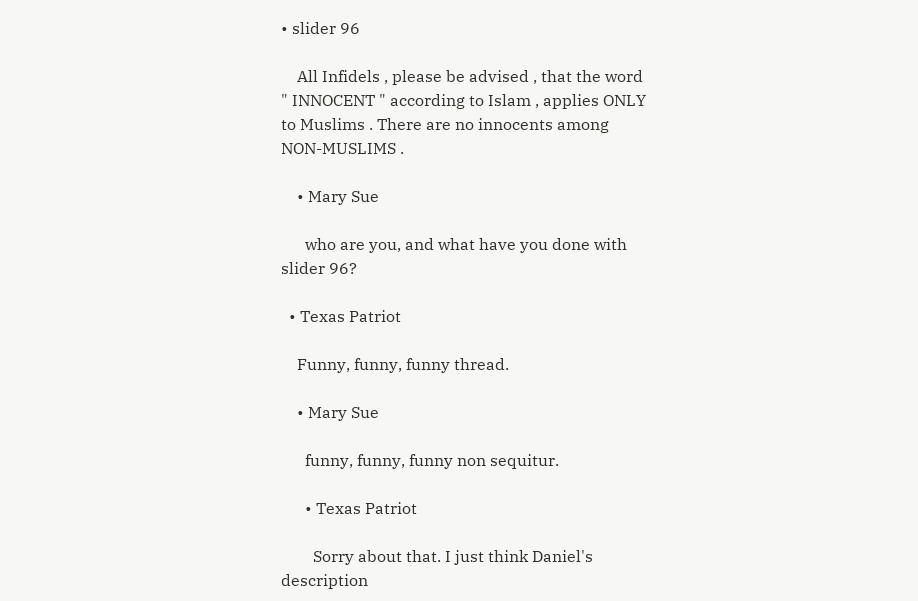• slider 96

    All Infidels , please be advised , that the word " INNOCENT " according to Islam , applies ONLY to Muslims . There are no innocents among NON-MUSLIMS .

    • Mary Sue

      who are you, and what have you done with slider 96?

  • Texas Patriot

    Funny, funny, funny thread.

    • Mary Sue

      funny, funny, funny non sequitur.

      • Texas Patriot

        Sorry about that. I just think Daniel's description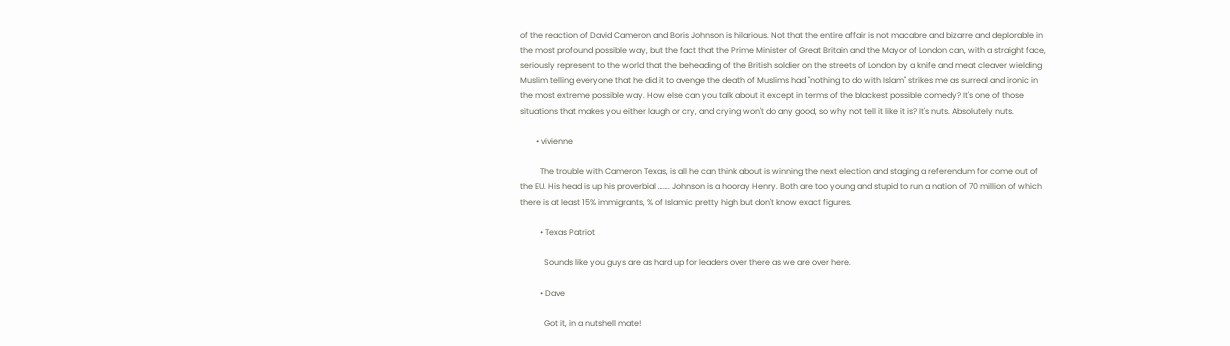of the reaction of David Cameron and Boris Johnson is hilarious. Not that the entire affair is not macabre and bizarre and deplorable in the most profound possible way, but the fact that the Prime Minister of Great Britain and the Mayor of London can, with a straight face, seriously represent to the world that the beheading of the British soldier on the streets of London by a knife and meat cleaver wielding Muslim telling everyone that he did it to avenge the death of Muslims had "nothing to do with Islam" strikes me as surreal and ironic in the most extreme possible way. How else can you talk about it except in terms of the blackest possible comedy? It's one of those situations that makes you either laugh or cry, and crying won't do any good, so why not tell it like it is? It's nuts. Absolutely nuts.

        • vivienne

          The trouble with Cameron Texas, is all he can think about is winning the next election and staging a referendum for come out of the EU. His head is up his proverbial ……. Johnson is a hooray Henry. Both are too young and stupid to run a nation of 70 million of which there is at least 15% immigrants, % of Islamic pretty high but don't know exact figures.

          • Texas Patriot

            Sounds like you guys are as hard up for leaders over there as we are over here.

          • Dave

            Got it, in a nutshell mate!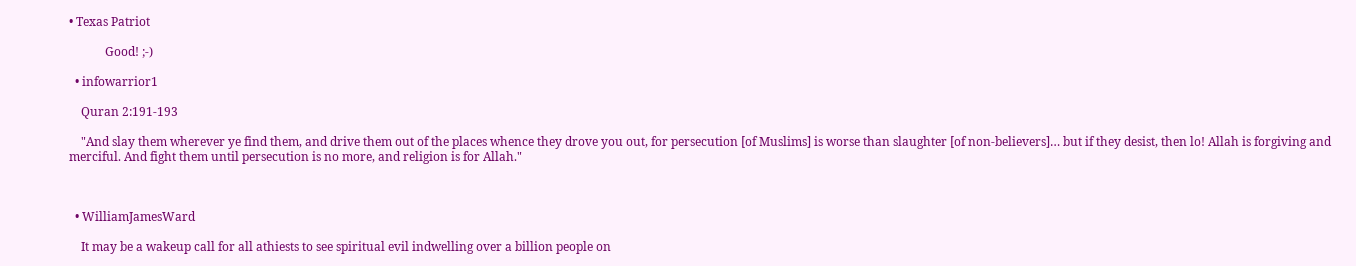• Texas Patriot

            Good! ;-)

  • infowarrior1

    Quran 2:191-193

    "And slay them wherever ye find them, and drive them out of the places whence they drove you out, for persecution [of Muslims] is worse than slaughter [of non-believers]… but if they desist, then lo! Allah is forgiving and merciful. And fight them until persecution is no more, and religion is for Allah."



  • WilliamJamesWard

    It may be a wakeup call for all athiests to see spiritual evil indwelling over a billion people on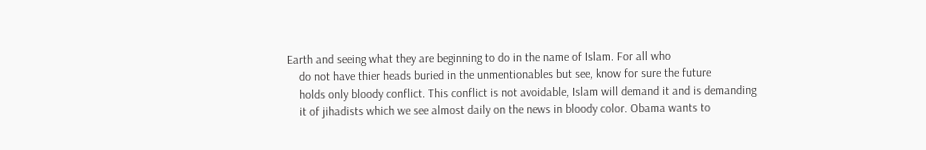Earth and seeing what they are beginning to do in the name of Islam. For all who
    do not have thier heads buried in the unmentionables but see, know for sure the future
    holds only bloody conflict. This conflict is not avoidable, Islam will demand it and is demanding
    it of jihadists which we see almost daily on the news in bloody color. Obama wants to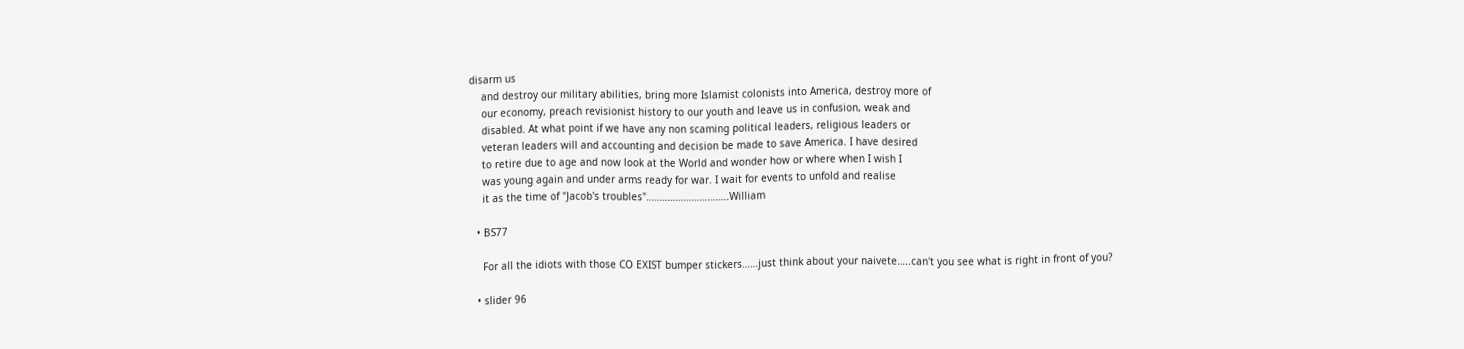disarm us
    and destroy our military abilities, bring more Islamist colonists into America, destroy more of
    our economy, preach revisionist history to our youth and leave us in confusion, weak and
    disabled. At what point if we have any non scaming political leaders, religious leaders or
    veteran leaders will and accounting and decision be made to save America. I have desired
    to retire due to age and now look at the World and wonder how or where when I wish I
    was young again and under arms ready for war. I wait for events to unfold and realise
    it as the time of "Jacob's troubles"………………………….William

  • BS77

    For all the idiots with those CO EXIST bumper stickers……just think about your naivete…..can't you see what is right in front of you?

  • slider 96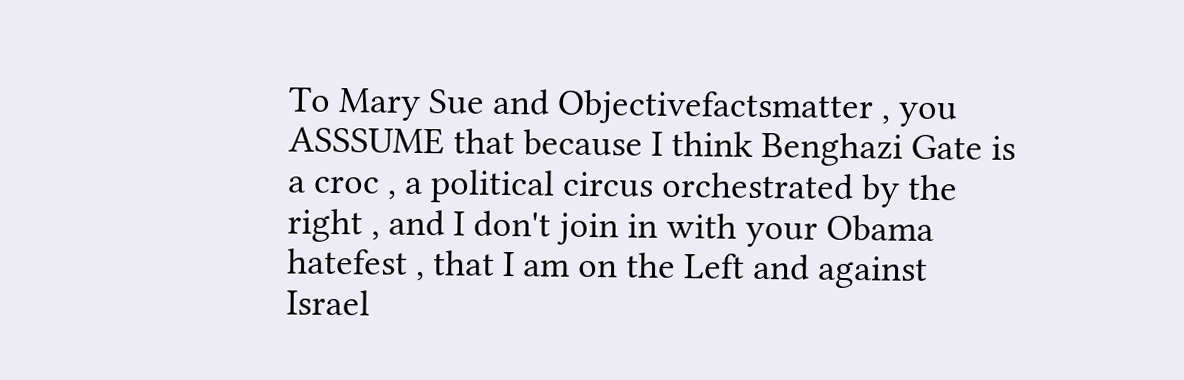To Mary Sue and Objectivefactsmatter , you ASSSUME that because I think Benghazi Gate is a croc , a political circus orchestrated by the right , and I don't join in with your Obama hatefest , that I am on the Left and against Israel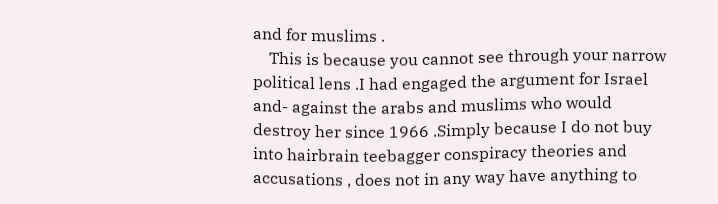and for muslims .
    This is because you cannot see through your narrow political lens .I had engaged the argument for Israel and- against the arabs and muslims who would destroy her since 1966 .Simply because I do not buy into hairbrain teebagger conspiracy theories and accusations , does not in any way have anything to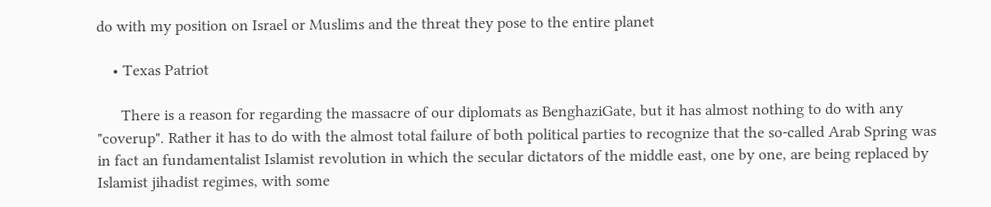do with my position on Israel or Muslims and the threat they pose to the entire planet

    • Texas Patriot

      There is a reason for regarding the massacre of our diplomats as BenghaziGate, but it has almost nothing to do with any "coverup". Rather it has to do with the almost total failure of both political parties to recognize that the so-called Arab Spring was in fact an fundamentalist Islamist revolution in which the secular dictators of the middle east, one by one, are being replaced by Islamist jihadist regimes, with some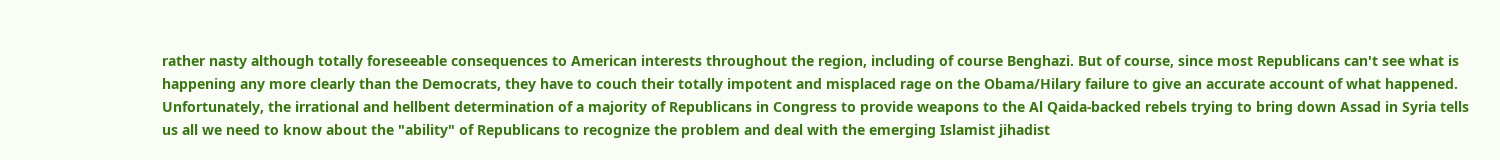rather nasty although totally foreseeable consequences to American interests throughout the region, including of course Benghazi. But of course, since most Republicans can't see what is happening any more clearly than the Democrats, they have to couch their totally impotent and misplaced rage on the Obama/Hilary failure to give an accurate account of what happened. Unfortunately, the irrational and hellbent determination of a majority of Republicans in Congress to provide weapons to the Al Qaida-backed rebels trying to bring down Assad in Syria tells us all we need to know about the "ability" of Republicans to recognize the problem and deal with the emerging Islamist jihadist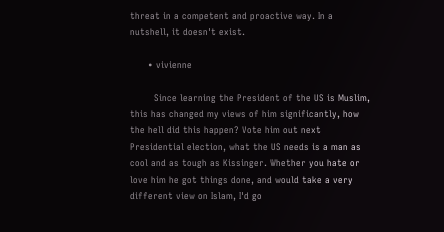threat in a competent and proactive way. In a nutshell, it doesn't exist.

      • vivienne

        Since learning the President of the US is Muslim, this has changed my views of him significantly, how the hell did this happen? Vote him out next Presidential election, what the US needs is a man as cool and as tough as Kissinger. Whether you hate or love him he got things done, and would take a very different view on Islam, I'd go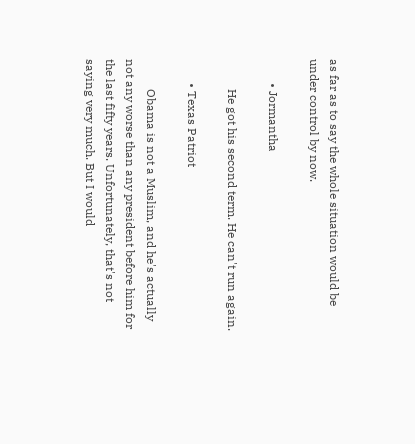as far as to say the whole situation would be under control by now.

        • Jormantha

          He got his second term. He can't run again.

        • Texas Patriot

          Obama is not a Muslim, and he's actually not any worse than any president before him for the last fifty years. Unfortunately, that's not saying very much. But I would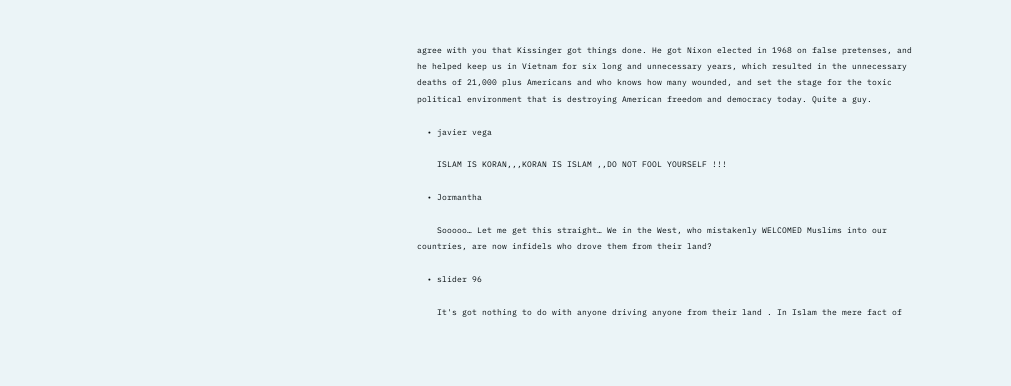agree with you that Kissinger got things done. He got Nixon elected in 1968 on false pretenses, and he helped keep us in Vietnam for six long and unnecessary years, which resulted in the unnecessary deaths of 21,000 plus Americans and who knows how many wounded, and set the stage for the toxic political environment that is destroying American freedom and democracy today. Quite a guy.

  • javier vega

    ISLAM IS KORAN,,,KORAN IS ISLAM ,,DO NOT FOOL YOURSELF !!!

  • Jormantha

    Sooooo… Let me get this straight… We in the West, who mistakenly WELCOMED Muslims into our countries, are now infidels who drove them from their land?

  • slider 96

    It's got nothing to do with anyone driving anyone from their land . In Islam the mere fact of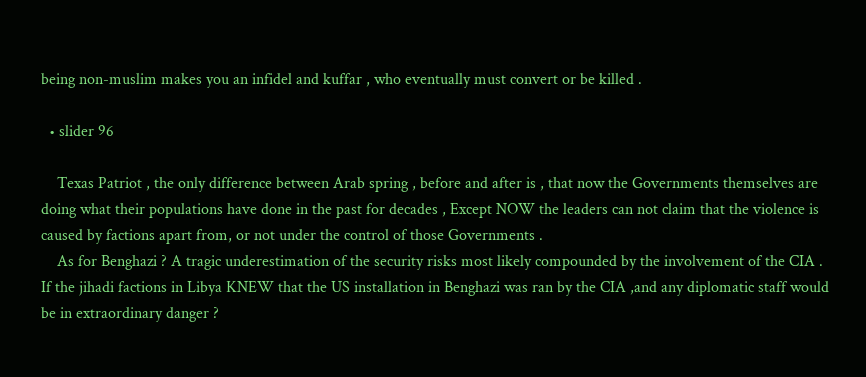being non-muslim makes you an infidel and kuffar , who eventually must convert or be killed .

  • slider 96

    Texas Patriot , the only difference between Arab spring , before and after is , that now the Governments themselves are doing what their populations have done in the past for decades , Except NOW the leaders can not claim that the violence is caused by factions apart from, or not under the control of those Governments .
    As for Benghazi ? A tragic underestimation of the security risks most likely compounded by the involvement of the CIA . If the jihadi factions in Libya KNEW that the US installation in Benghazi was ran by the CIA ,and any diplomatic staff would be in extraordinary danger ?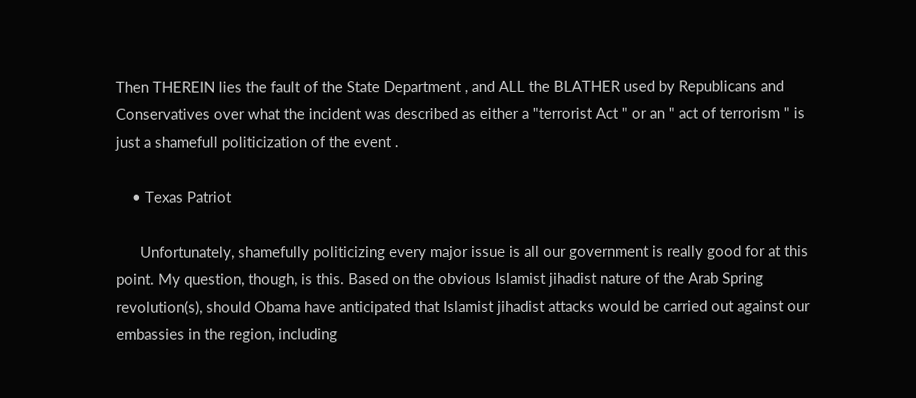Then THEREIN lies the fault of the State Department , and ALL the BLATHER used by Republicans and Conservatives over what the incident was described as either a "terrorist Act " or an " act of terrorism " is just a shamefull politicization of the event .

    • Texas Patriot

      Unfortunately, shamefully politicizing every major issue is all our government is really good for at this point. My question, though, is this. Based on the obvious Islamist jihadist nature of the Arab Spring revolution(s), should Obama have anticipated that Islamist jihadist attacks would be carried out against our embassies in the region, including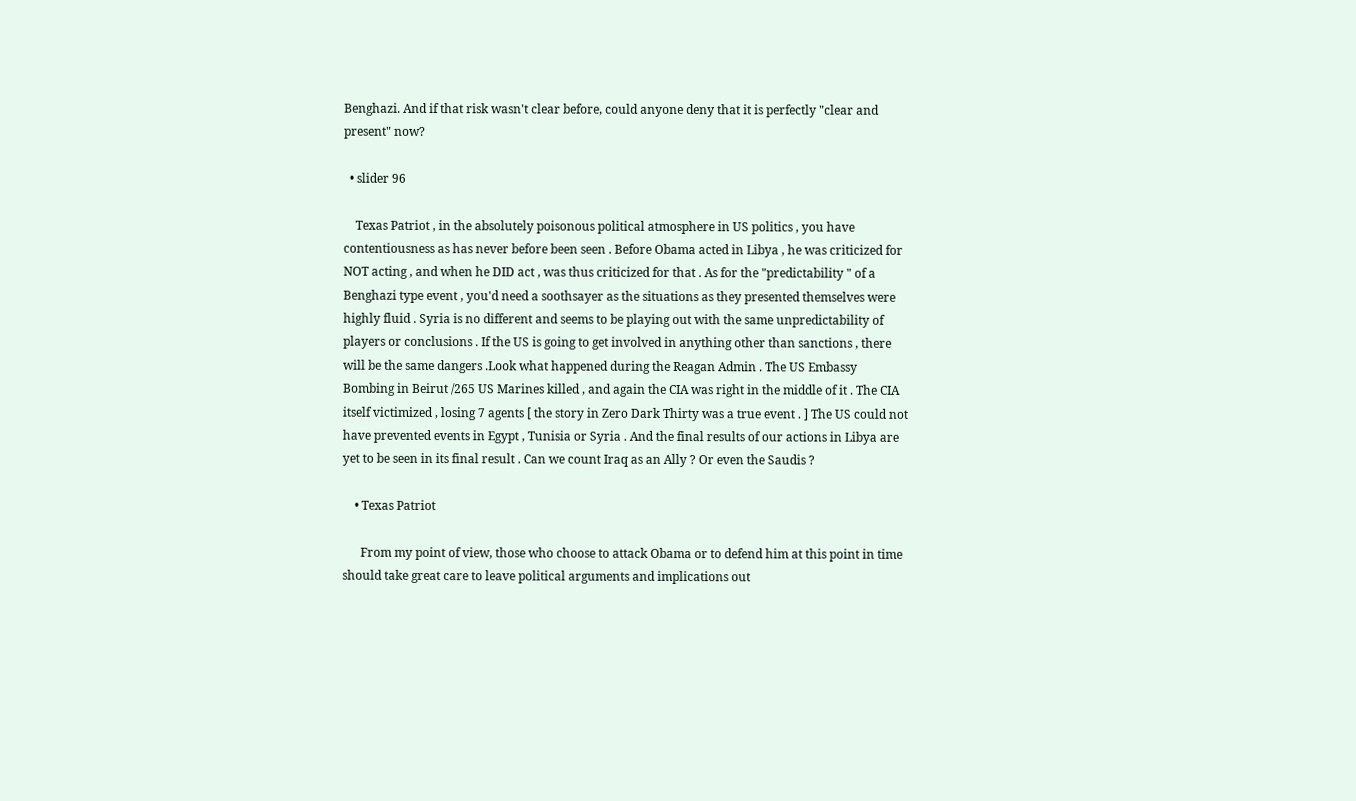Benghazi. And if that risk wasn't clear before, could anyone deny that it is perfectly "clear and present" now?

  • slider 96

    Texas Patriot , in the absolutely poisonous political atmosphere in US politics , you have contentiousness as has never before been seen . Before Obama acted in Libya , he was criticized for NOT acting , and when he DID act , was thus criticized for that . As for the "predictability " of a Benghazi type event , you'd need a soothsayer as the situations as they presented themselves were highly fluid . Syria is no different and seems to be playing out with the same unpredictability of players or conclusions . If the US is going to get involved in anything other than sanctions , there will be the same dangers .Look what happened during the Reagan Admin . The US Embassy Bombing in Beirut /265 US Marines killed , and again the CIA was right in the middle of it . The CIA itself victimized , losing 7 agents [ the story in Zero Dark Thirty was a true event . ] The US could not have prevented events in Egypt , Tunisia or Syria . And the final results of our actions in Libya are yet to be seen in its final result . Can we count Iraq as an Ally ? Or even the Saudis ?

    • Texas Patriot

      From my point of view, those who choose to attack Obama or to defend him at this point in time should take great care to leave political arguments and implications out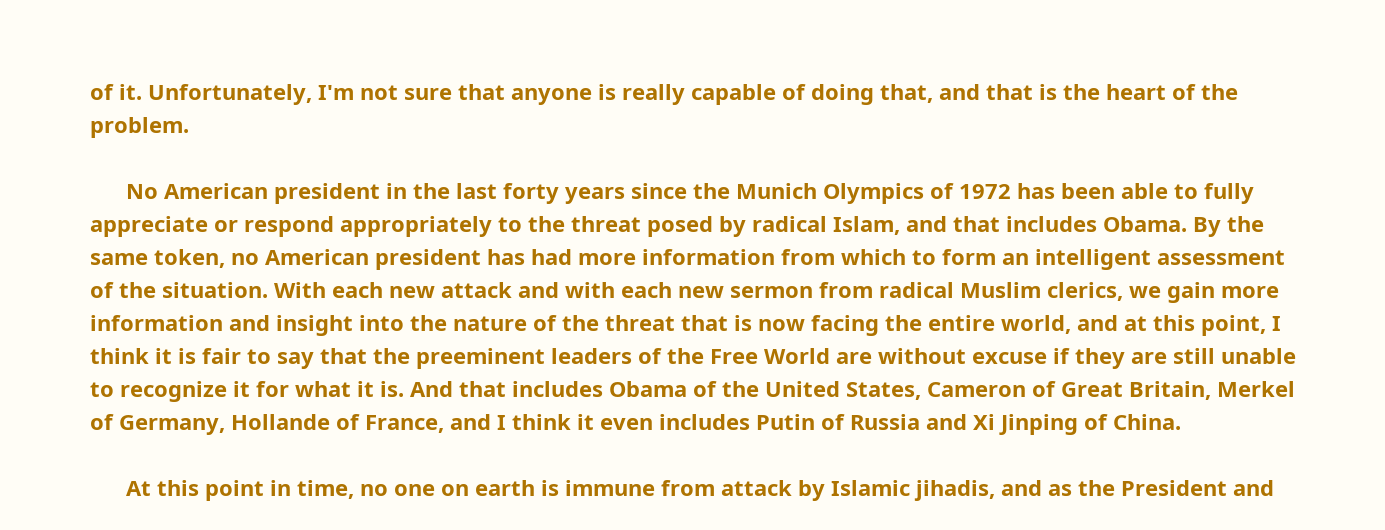of it. Unfortunately, I'm not sure that anyone is really capable of doing that, and that is the heart of the problem.

      No American president in the last forty years since the Munich Olympics of 1972 has been able to fully appreciate or respond appropriately to the threat posed by radical Islam, and that includes Obama. By the same token, no American president has had more information from which to form an intelligent assessment of the situation. With each new attack and with each new sermon from radical Muslim clerics, we gain more information and insight into the nature of the threat that is now facing the entire world, and at this point, I think it is fair to say that the preeminent leaders of the Free World are without excuse if they are still unable to recognize it for what it is. And that includes Obama of the United States, Cameron of Great Britain, Merkel of Germany, Hollande of France, and I think it even includes Putin of Russia and Xi Jinping of China.

      At this point in time, no one on earth is immune from attack by Islamic jihadis, and as the President and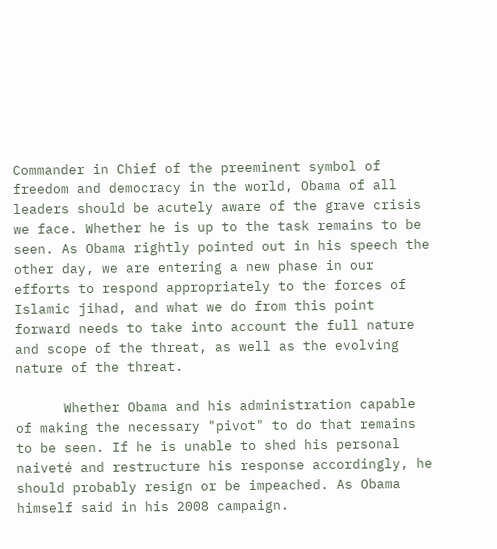Commander in Chief of the preeminent symbol of freedom and democracy in the world, Obama of all leaders should be acutely aware of the grave crisis we face. Whether he is up to the task remains to be seen. As Obama rightly pointed out in his speech the other day, we are entering a new phase in our efforts to respond appropriately to the forces of Islamic jihad, and what we do from this point forward needs to take into account the full nature and scope of the threat, as well as the evolving nature of the threat.

      Whether Obama and his administration capable of making the necessary "pivot" to do that remains to be seen. If he is unable to shed his personal naiveté and restructure his response accordingly, he should probably resign or be impeached. As Obama himself said in his 2008 campaign.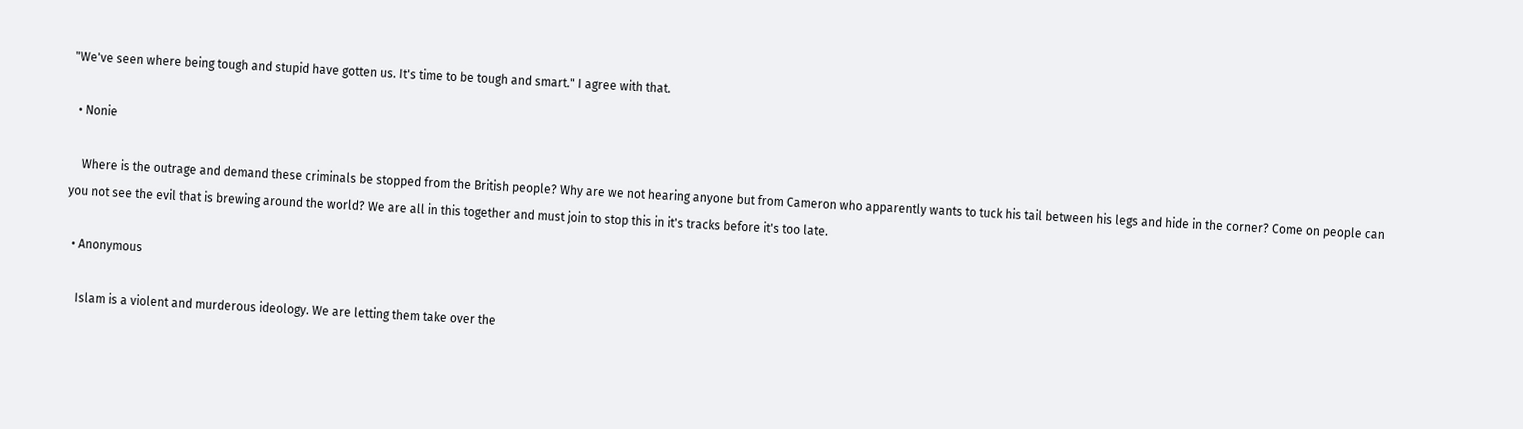"We've seen where being tough and stupid have gotten us. It's time to be tough and smart." I agree with that.

  • Nonie

    Where is the outrage and demand these criminals be stopped from the British people? Why are we not hearing anyone but from Cameron who apparently wants to tuck his tail between his legs and hide in the corner? Come on people can you not see the evil that is brewing around the world? We are all in this together and must join to stop this in it's tracks before it's too late.

  • Anonymous

    Islam is a violent and murderous ideology. We are letting them take over the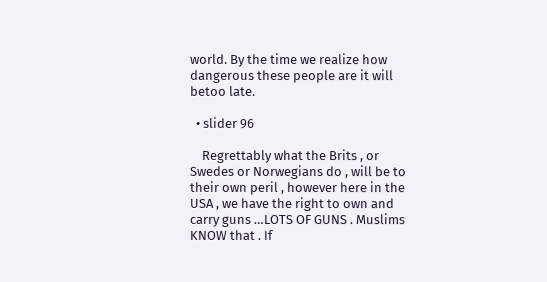world. By the time we realize how dangerous these people are it will betoo late.

  • slider 96

    Regrettably what the Brits , or Swedes or Norwegians do , will be to their own peril , however here in the USA , we have the right to own and carry guns …LOTS OF GUNS . Muslims KNOW that . If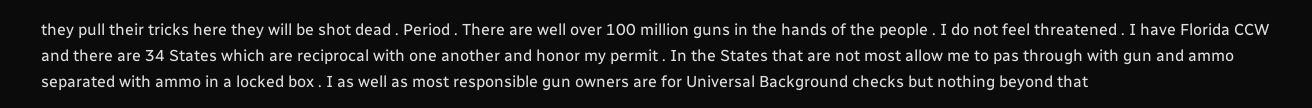they pull their tricks here they will be shot dead . Period . There are well over 100 million guns in the hands of the people . I do not feel threatened . I have Florida CCW and there are 34 States which are reciprocal with one another and honor my permit . In the States that are not most allow me to pas through with gun and ammo separated with ammo in a locked box . I as well as most responsible gun owners are for Universal Background checks but nothing beyond that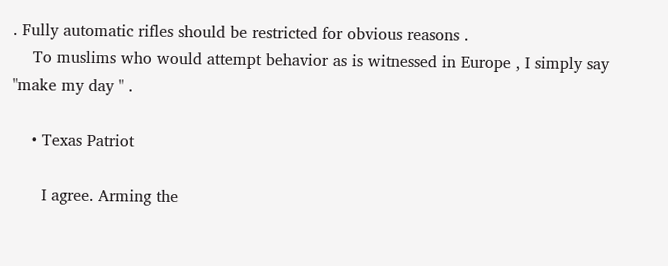. Fully automatic rifles should be restricted for obvious reasons .
    To muslims who would attempt behavior as is witnessed in Europe , I simply say "make my day " .

    • Texas Patriot

      I agree. Arming the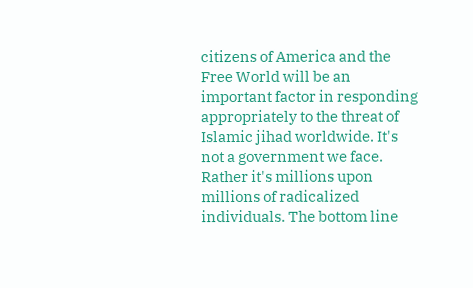citizens of America and the Free World will be an important factor in responding appropriately to the threat of Islamic jihad worldwide. It's not a government we face. Rather it's millions upon millions of radicalized individuals. The bottom line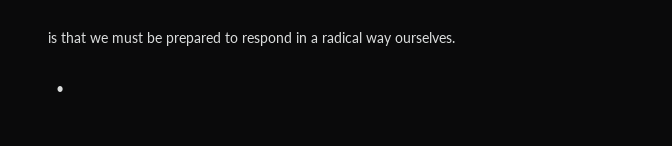is that we must be prepared to respond in a radical way ourselves.

  •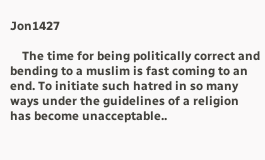Jon1427

    The time for being politically correct and bending to a muslim is fast coming to an end. To initiate such hatred in so many ways under the guidelines of a religion has become unacceptable..